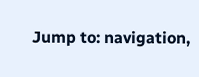Jump to: navigation,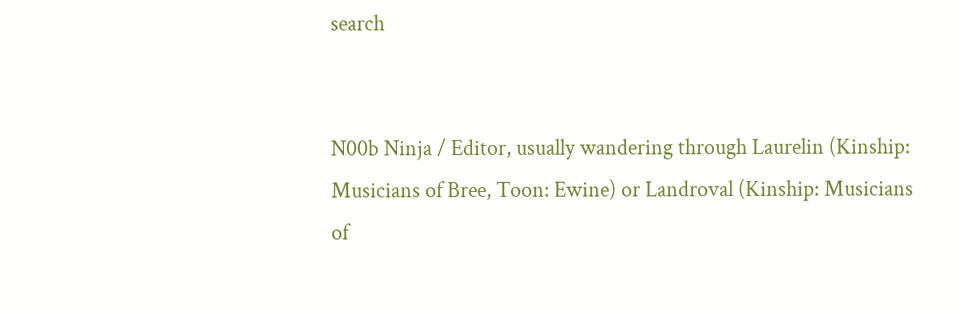search


N00b Ninja / Editor, usually wandering through Laurelin (Kinship: Musicians of Bree, Toon: Ewine) or Landroval (Kinship: Musicians of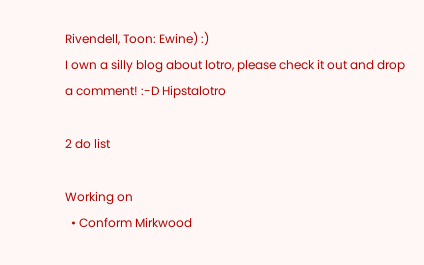Rivendell, Toon: Ewine) :)
I own a silly blog about lotro, please check it out and drop a comment! :-D Hipstalotro

2 do list

Working on
  • Conform Mirkwood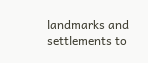landmarks and settlements to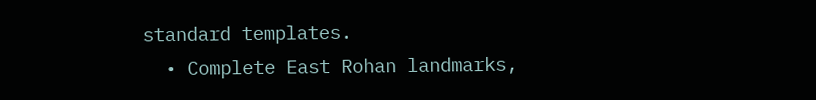standard templates.
  • Complete East Rohan landmarks,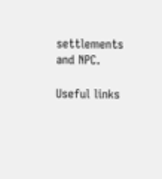settlements and NPC.

Useful links